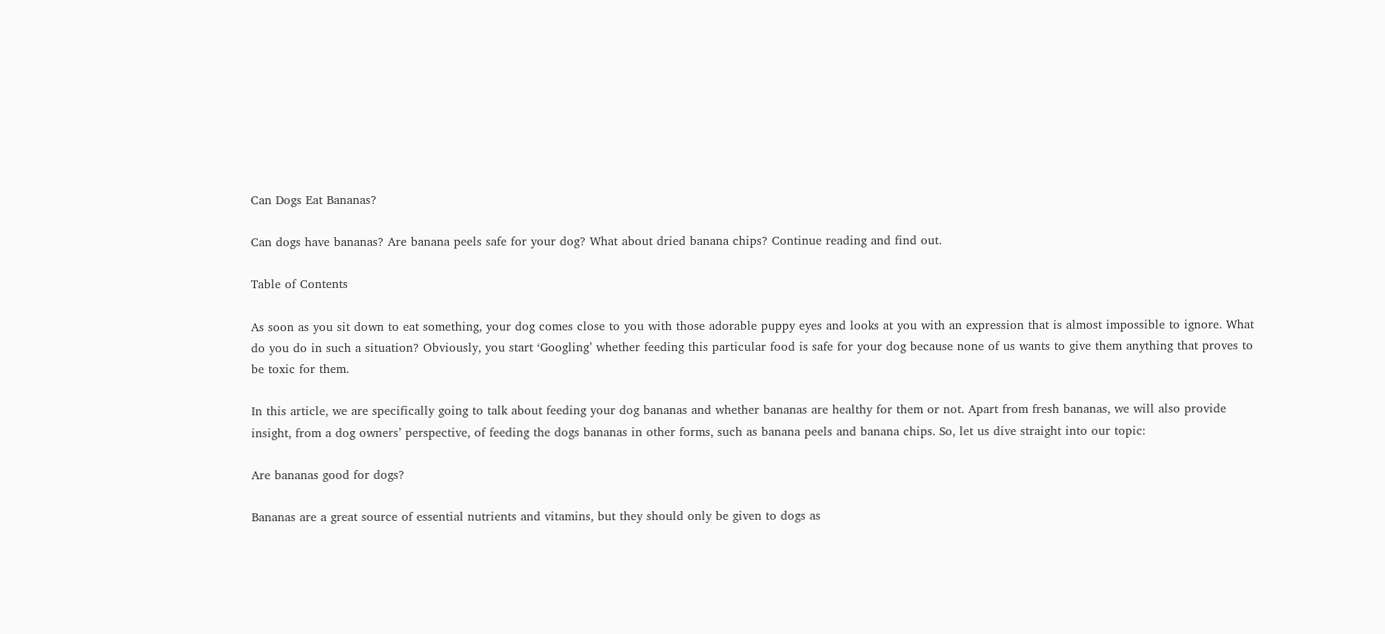Can Dogs Eat Bananas?

Can dogs have bananas? Are banana peels safe for your dog? What about dried banana chips? Continue reading and find out.

Table of Contents

As soon as you sit down to eat something, your dog comes close to you with those adorable puppy eyes and looks at you with an expression that is almost impossible to ignore. What do you do in such a situation? Obviously, you start ‘Googling’ whether feeding this particular food is safe for your dog because none of us wants to give them anything that proves to be toxic for them.

In this article, we are specifically going to talk about feeding your dog bananas and whether bananas are healthy for them or not. Apart from fresh bananas, we will also provide insight, from a dog owners’ perspective, of feeding the dogs bananas in other forms, such as banana peels and banana chips. So, let us dive straight into our topic:

Are bananas good for dogs?

Bananas are a great source of essential nutrients and vitamins, but they should only be given to dogs as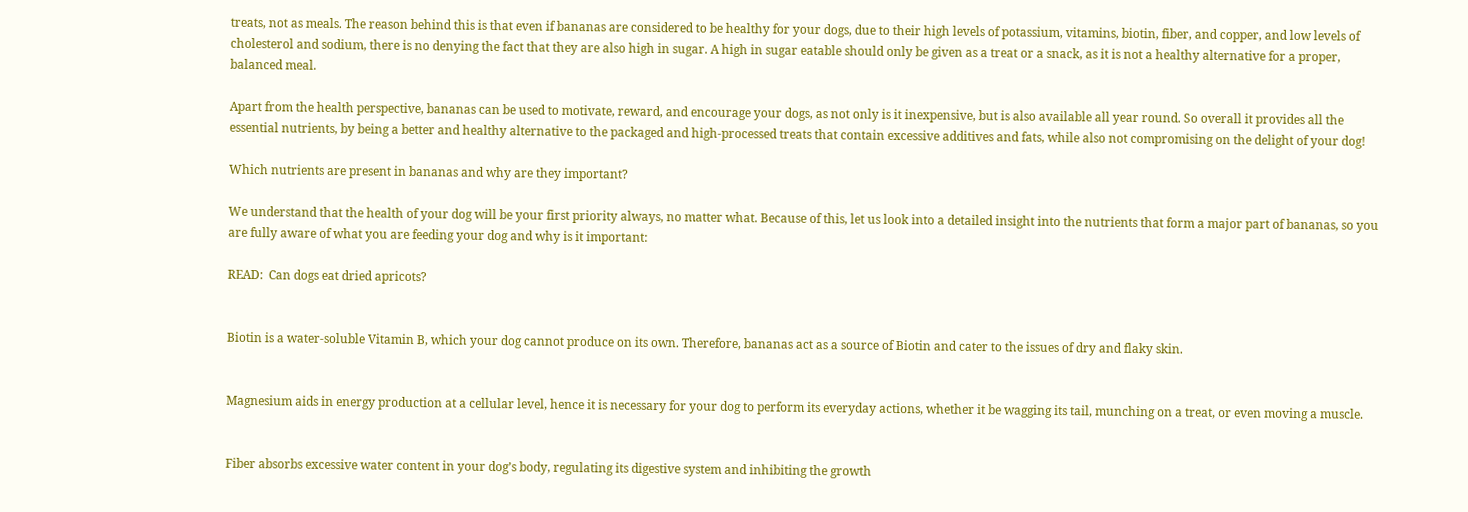treats, not as meals. The reason behind this is that even if bananas are considered to be healthy for your dogs, due to their high levels of potassium, vitamins, biotin, fiber, and copper, and low levels of cholesterol and sodium, there is no denying the fact that they are also high in sugar. A high in sugar eatable should only be given as a treat or a snack, as it is not a healthy alternative for a proper, balanced meal.

Apart from the health perspective, bananas can be used to motivate, reward, and encourage your dogs, as not only is it inexpensive, but is also available all year round. So overall it provides all the essential nutrients, by being a better and healthy alternative to the packaged and high-processed treats that contain excessive additives and fats, while also not compromising on the delight of your dog!

Which nutrients are present in bananas and why are they important?

We understand that the health of your dog will be your first priority always, no matter what. Because of this, let us look into a detailed insight into the nutrients that form a major part of bananas, so you are fully aware of what you are feeding your dog and why is it important:

READ:  Can dogs eat dried apricots?


Biotin is a water-soluble Vitamin B, which your dog cannot produce on its own. Therefore, bananas act as a source of Biotin and cater to the issues of dry and flaky skin.


Magnesium aids in energy production at a cellular level, hence it is necessary for your dog to perform its everyday actions, whether it be wagging its tail, munching on a treat, or even moving a muscle.


Fiber absorbs excessive water content in your dog’s body, regulating its digestive system and inhibiting the growth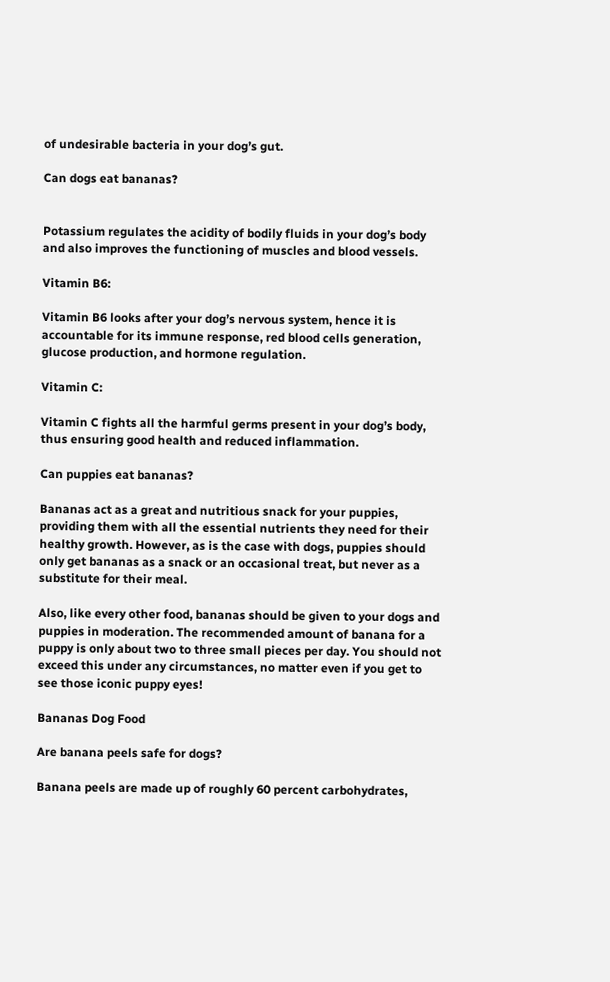of undesirable bacteria in your dog’s gut.

Can dogs eat bananas?


Potassium regulates the acidity of bodily fluids in your dog’s body and also improves the functioning of muscles and blood vessels.

Vitamin B6:

Vitamin B6 looks after your dog’s nervous system, hence it is accountable for its immune response, red blood cells generation, glucose production, and hormone regulation.

Vitamin C:

Vitamin C fights all the harmful germs present in your dog’s body, thus ensuring good health and reduced inflammation.

Can puppies eat bananas?

Bananas act as a great and nutritious snack for your puppies, providing them with all the essential nutrients they need for their healthy growth. However, as is the case with dogs, puppies should only get bananas as a snack or an occasional treat, but never as a substitute for their meal.

Also, like every other food, bananas should be given to your dogs and puppies in moderation. The recommended amount of banana for a puppy is only about two to three small pieces per day. You should not exceed this under any circumstances, no matter even if you get to see those iconic puppy eyes!

Bananas Dog Food

Are banana peels safe for dogs?

Banana peels are made up of roughly 60 percent carbohydrates,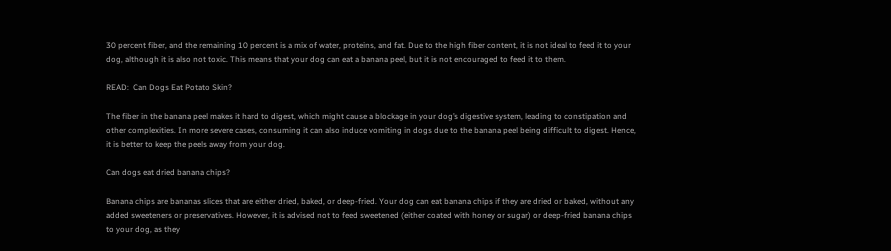30 percent fiber, and the remaining 10 percent is a mix of water, proteins, and fat. Due to the high fiber content, it is not ideal to feed it to your dog, although it is also not toxic. This means that your dog can eat a banana peel, but it is not encouraged to feed it to them.

READ:  Can Dogs Eat Potato Skin?

The fiber in the banana peel makes it hard to digest, which might cause a blockage in your dog’s digestive system, leading to constipation and other complexities. In more severe cases, consuming it can also induce vomiting in dogs due to the banana peel being difficult to digest. Hence, it is better to keep the peels away from your dog.

Can dogs eat dried banana chips?

Banana chips are bananas slices that are either dried, baked, or deep-fried. Your dog can eat banana chips if they are dried or baked, without any added sweeteners or preservatives. However, it is advised not to feed sweetened (either coated with honey or sugar) or deep-fried banana chips to your dog, as they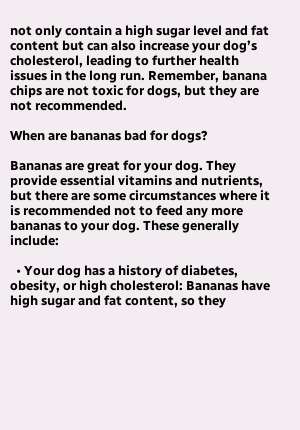not only contain a high sugar level and fat content but can also increase your dog’s cholesterol, leading to further health issues in the long run. Remember, banana chips are not toxic for dogs, but they are not recommended.

When are bananas bad for dogs?

Bananas are great for your dog. They provide essential vitamins and nutrients, but there are some circumstances where it is recommended not to feed any more bananas to your dog. These generally include:

  • Your dog has a history of diabetes, obesity, or high cholesterol: Bananas have high sugar and fat content, so they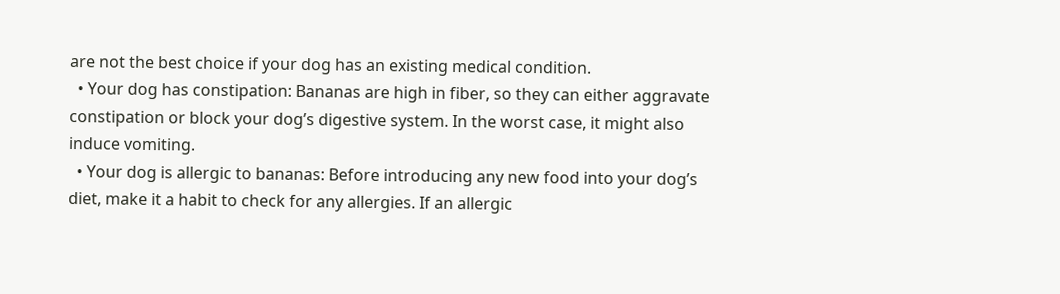are not the best choice if your dog has an existing medical condition.
  • Your dog has constipation: Bananas are high in fiber, so they can either aggravate constipation or block your dog’s digestive system. In the worst case, it might also induce vomiting.
  • Your dog is allergic to bananas: Before introducing any new food into your dog’s diet, make it a habit to check for any allergies. If an allergic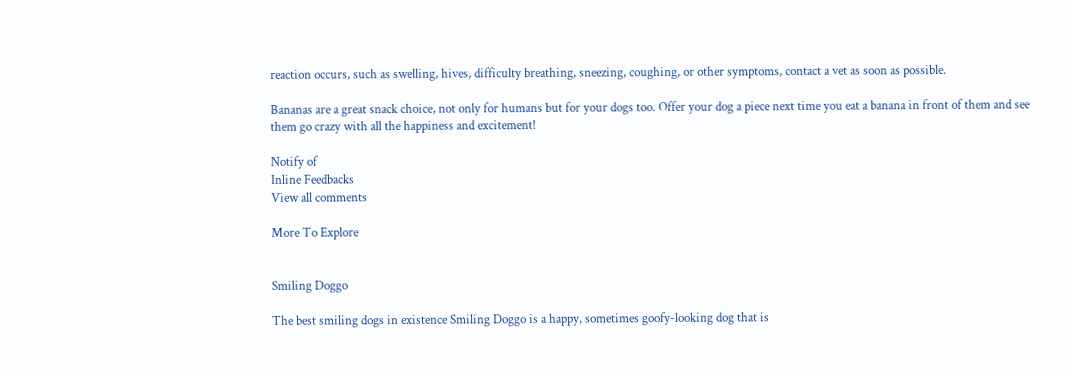reaction occurs, such as swelling, hives, difficulty breathing, sneezing, coughing, or other symptoms, contact a vet as soon as possible.

Bananas are a great snack choice, not only for humans but for your dogs too. Offer your dog a piece next time you eat a banana in front of them and see them go crazy with all the happiness and excitement!

Notify of
Inline Feedbacks
View all comments

More To Explore


Smiling Doggo

The best smiling dogs in existence Smiling Doggo is a happy, sometimes goofy-looking dog that is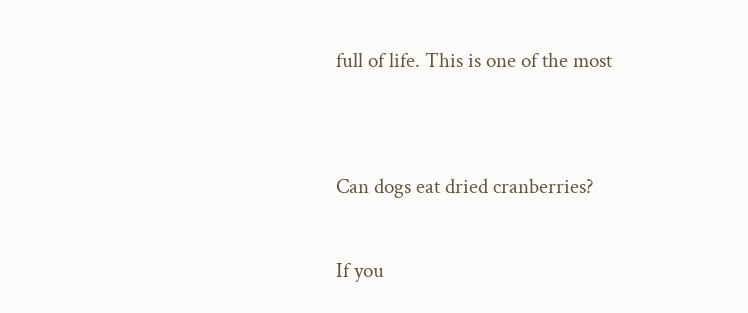full of life. This is one of the most


Can dogs eat dried cranberries?

If you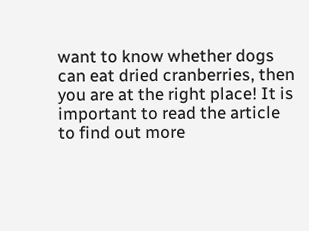want to know whether dogs can eat dried cranberries, then you are at the right place! It is important to read the article to find out more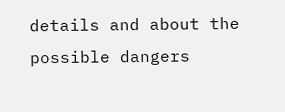details and about the possible dangers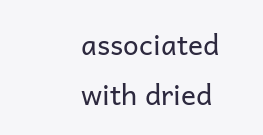associated with dried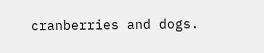cranberries and dogs.